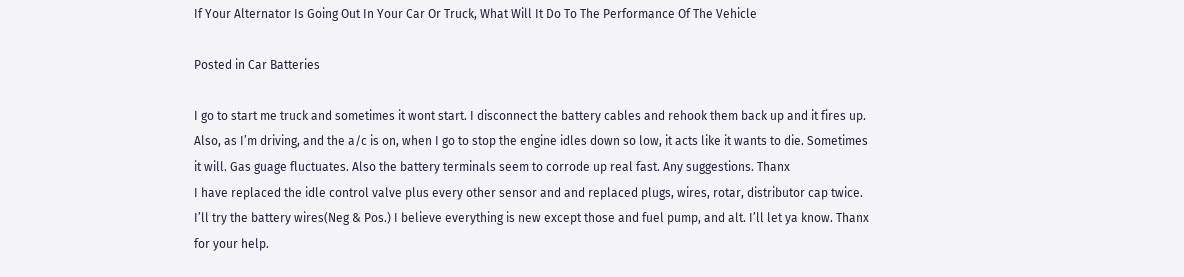If Your Alternator Is Going Out In Your Car Or Truck, What Will It Do To The Performance Of The Vehicle

Posted in Car Batteries

I go to start me truck and sometimes it wont start. I disconnect the battery cables and rehook them back up and it fires up. Also, as I’m driving, and the a/c is on, when I go to stop the engine idles down so low, it acts like it wants to die. Sometimes it will. Gas guage fluctuates. Also the battery terminals seem to corrode up real fast. Any suggestions. Thanx
I have replaced the idle control valve plus every other sensor and and replaced plugs, wires, rotar, distributor cap twice. I’ll try the battery wires(Neg & Pos.) I believe everything is new except those and fuel pump, and alt. I’ll let ya know. Thanx for your help.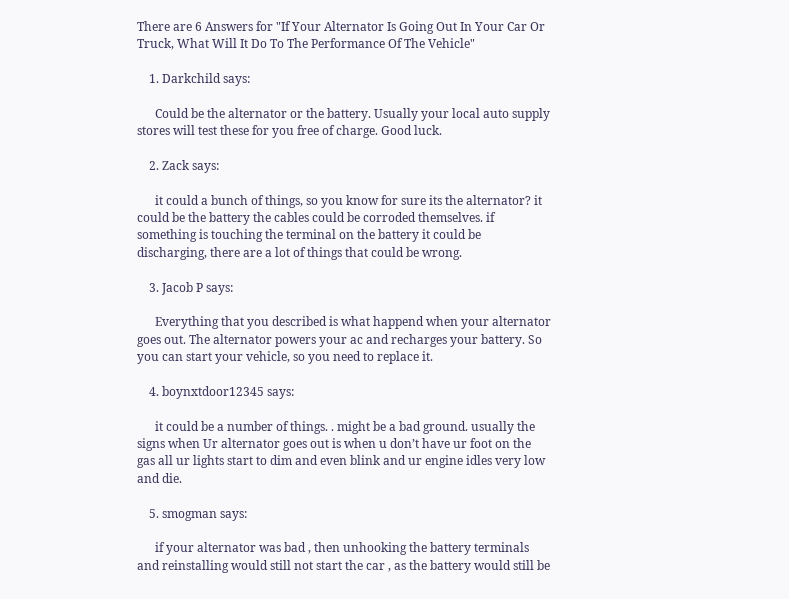There are 6 Answers for "If Your Alternator Is Going Out In Your Car Or Truck, What Will It Do To The Performance Of The Vehicle"

    1. Darkchild says:

      Could be the alternator or the battery. Usually your local auto supply stores will test these for you free of charge. Good luck.

    2. Zack says:

      it could a bunch of things, so you know for sure its the alternator? it could be the battery the cables could be corroded themselves. if something is touching the terminal on the battery it could be discharging, there are a lot of things that could be wrong.

    3. Jacob P says:

      Everything that you described is what happend when your alternator goes out. The alternator powers your ac and recharges your battery. So you can start your vehicle, so you need to replace it.

    4. boynxtdoor12345 says:

      it could be a number of things. . might be a bad ground. usually the signs when Ur alternator goes out is when u don’t have ur foot on the gas all ur lights start to dim and even blink and ur engine idles very low and die.

    5. smogman says:

      if your alternator was bad , then unhooking the battery terminals and reinstalling would still not start the car , as the battery would still be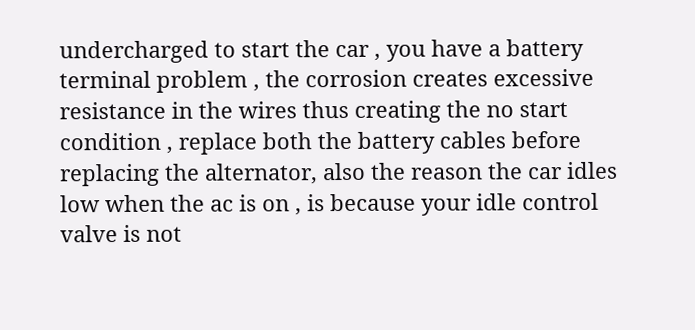undercharged to start the car , you have a battery terminal problem , the corrosion creates excessive resistance in the wires thus creating the no start condition , replace both the battery cables before replacing the alternator, also the reason the car idles low when the ac is on , is because your idle control valve is not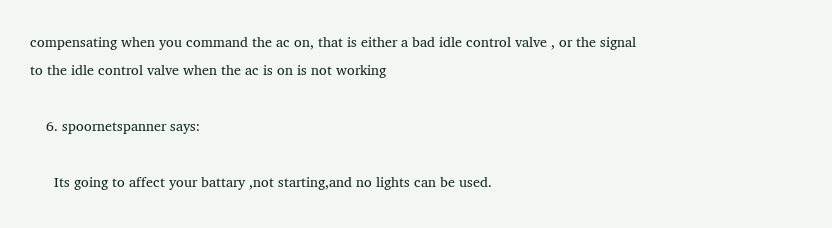compensating when you command the ac on, that is either a bad idle control valve , or the signal to the idle control valve when the ac is on is not working

    6. spoornetspanner says:

      Its going to affect your battary ,not starting,and no lights can be used.